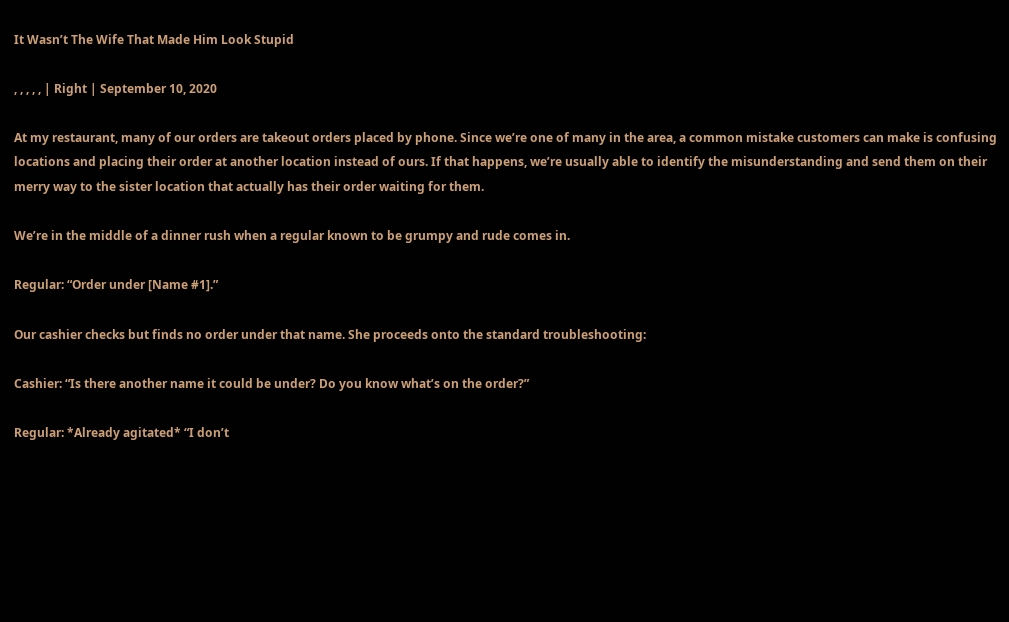It Wasn’t The Wife That Made Him Look Stupid

, , , , , | Right | September 10, 2020

At my restaurant, many of our orders are takeout orders placed by phone. Since we’re one of many in the area, a common mistake customers can make is confusing locations and placing their order at another location instead of ours. If that happens, we’re usually able to identify the misunderstanding and send them on their merry way to the sister location that actually has their order waiting for them.

We’re in the middle of a dinner rush when a regular known to be grumpy and rude comes in.

Regular: “Order under [Name #1].”

Our cashier checks but finds no order under that name. She proceeds onto the standard troubleshooting:

Cashier: “Is there another name it could be under? Do you know what’s on the order?”

Regular: *Already agitated* “I don’t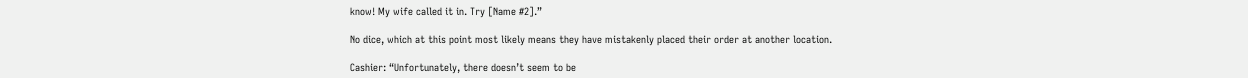know! My wife called it in. Try [Name #2].”

No dice, which at this point most likely means they have mistakenly placed their order at another location.

Cashier: “Unfortunately, there doesn’t seem to be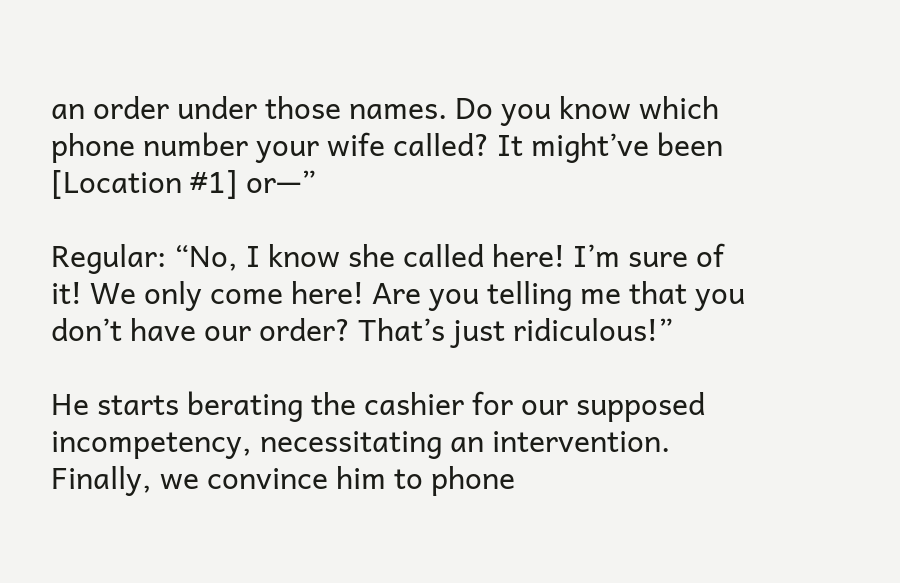an order under those names. Do you know which phone number your wife called? It might’ve been [Location #1] or—”

Regular: “No, I know she called here! I’m sure of it! We only come here! Are you telling me that you don’t have our order? That’s just ridiculous!”

He starts berating the cashier for our supposed incompetency, necessitating an intervention. Finally, we convince him to phone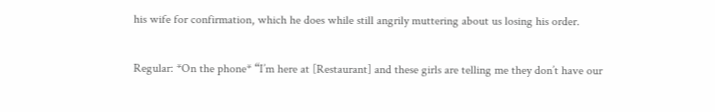his wife for confirmation, which he does while still angrily muttering about us losing his order.

Regular: *On the phone* “I’m here at [Restaurant] and these girls are telling me they don’t have our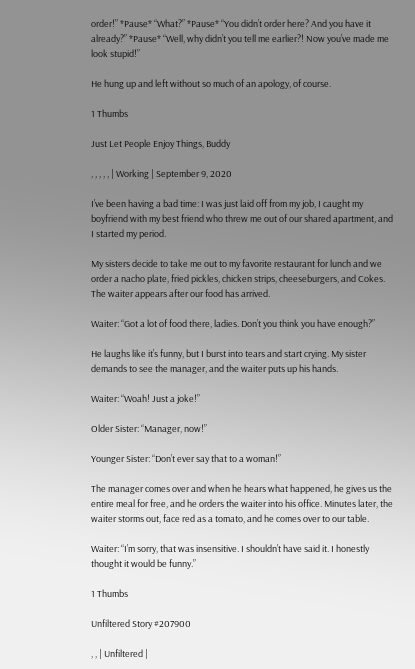order!” *Pause* “What?” *Pause* “You didn’t order here? And you have it already?” *Pause* “Well, why didn’t you tell me earlier?! Now you’ve made me look stupid!”

He hung up and left without so much of an apology, of course.

1 Thumbs

Just Let People Enjoy Things, Buddy

, , , , , | Working | September 9, 2020

I’ve been having a bad time: I was just laid off from my job, I caught my boyfriend with my best friend who threw me out of our shared apartment, and I started my period.

My sisters decide to take me out to my favorite restaurant for lunch and we order a nacho plate, fried pickles, chicken strips, cheeseburgers, and Cokes. The waiter appears after our food has arrived.

Waiter: “Got a lot of food there, ladies. Don’t you think you have enough?”

He laughs like it’s funny, but I burst into tears and start crying. My sister demands to see the manager, and the waiter puts up his hands.

Waiter: “Woah! Just a joke!”

Older Sister: “Manager, now!”

Younger Sister: “Don’t ever say that to a woman!”

The manager comes over and when he hears what happened, he gives us the entire meal for free, and he orders the waiter into his office. Minutes later, the waiter storms out, face red as a tomato, and he comes over to our table.

Waiter: “I’m sorry, that was insensitive. I shouldn’t have said it. I honestly thought it would be funny.”

1 Thumbs

Unfiltered Story #207900

, , | Unfiltered |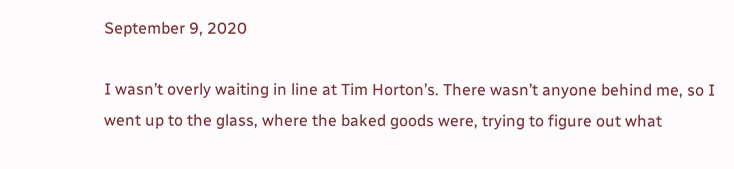September 9, 2020

I wasn’t overly waiting in line at Tim Horton’s. There wasn’t anyone behind me, so I went up to the glass, where the baked goods were, trying to figure out what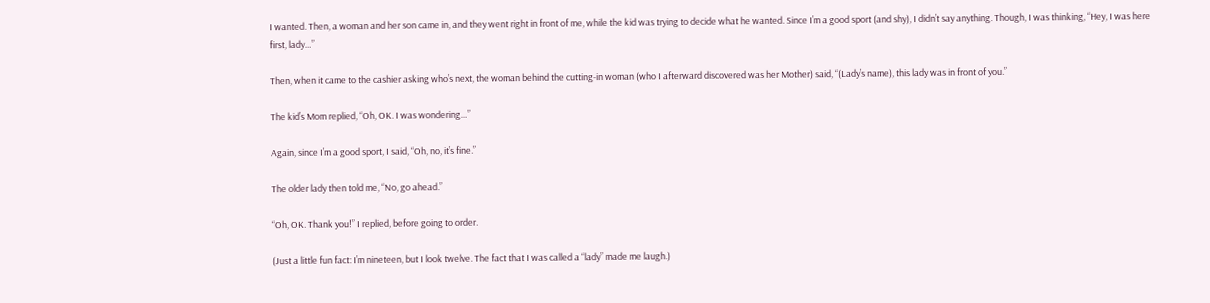I wanted. Then, a woman and her son came in, and they went right in front of me, while the kid was trying to decide what he wanted. Since I’m a good sport (and shy), I didn’t say anything. Though, I was thinking, “Hey, I was here first, lady…”

Then, when it came to the cashier asking who’s next, the woman behind the cutting-in woman (who I afterward discovered was her Mother) said, “(Lady’s name), this lady was in front of you.”

The kid’s Mom replied, “Oh, OK. I was wondering…”

Again, since I’m a good sport, I said, “Oh, no, it’s fine.”

The older lady then told me, “No, go ahead.”

“Oh, OK. Thank you!” I replied, before going to order.

(Just a little fun fact: I’m nineteen, but I look twelve. The fact that I was called a “lady” made me laugh.)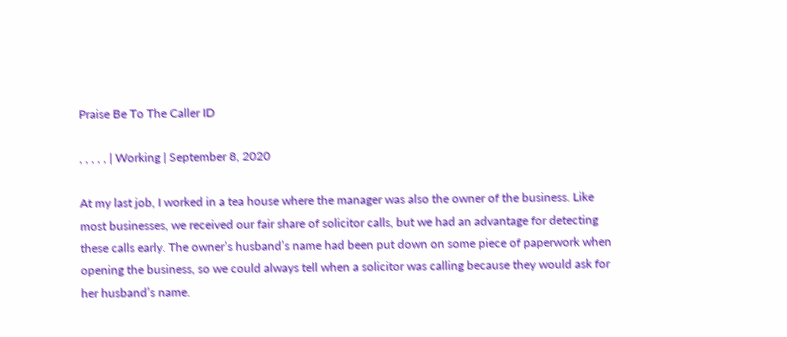Praise Be To The Caller ID

, , , , , | Working | September 8, 2020

At my last job, I worked in a tea house where the manager was also the owner of the business. Like most businesses, we received our fair share of solicitor calls, but we had an advantage for detecting these calls early. The owner’s husband’s name had been put down on some piece of paperwork when opening the business, so we could always tell when a solicitor was calling because they would ask for her husband’s name.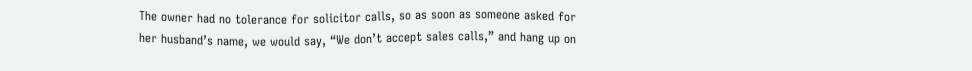The owner had no tolerance for solicitor calls, so as soon as someone asked for her husband’s name, we would say, “We don’t accept sales calls,” and hang up on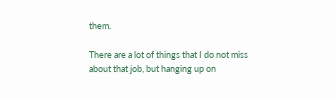them.

There are a lot of things that I do not miss about that job, but hanging up on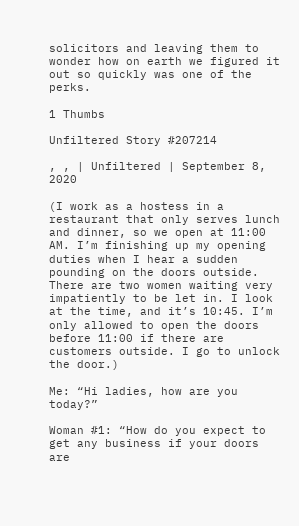solicitors and leaving them to wonder how on earth we figured it out so quickly was one of the perks.

1 Thumbs

Unfiltered Story #207214

, , | Unfiltered | September 8, 2020

(I work as a hostess in a restaurant that only serves lunch and dinner, so we open at 11:00 AM. I’m finishing up my opening duties when I hear a sudden pounding on the doors outside. There are two women waiting very impatiently to be let in. I look at the time, and it’s 10:45. I’m only allowed to open the doors before 11:00 if there are customers outside. I go to unlock the door.)

Me: “Hi ladies, how are you today?”

Woman #1: “How do you expect to get any business if your doors are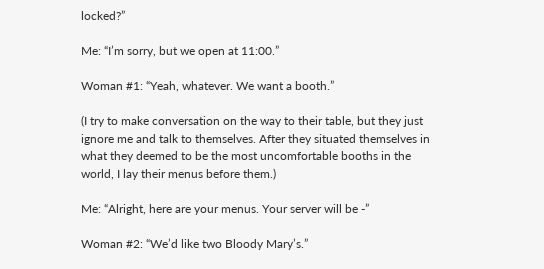locked?”

Me: “I’m sorry, but we open at 11:00.”

Woman #1: “Yeah, whatever. We want a booth.”

(I try to make conversation on the way to their table, but they just ignore me and talk to themselves. After they situated themselves in what they deemed to be the most uncomfortable booths in the world, I lay their menus before them.)

Me: “Alright, here are your menus. Your server will be -”

Woman #2: “We’d like two Bloody Mary’s.”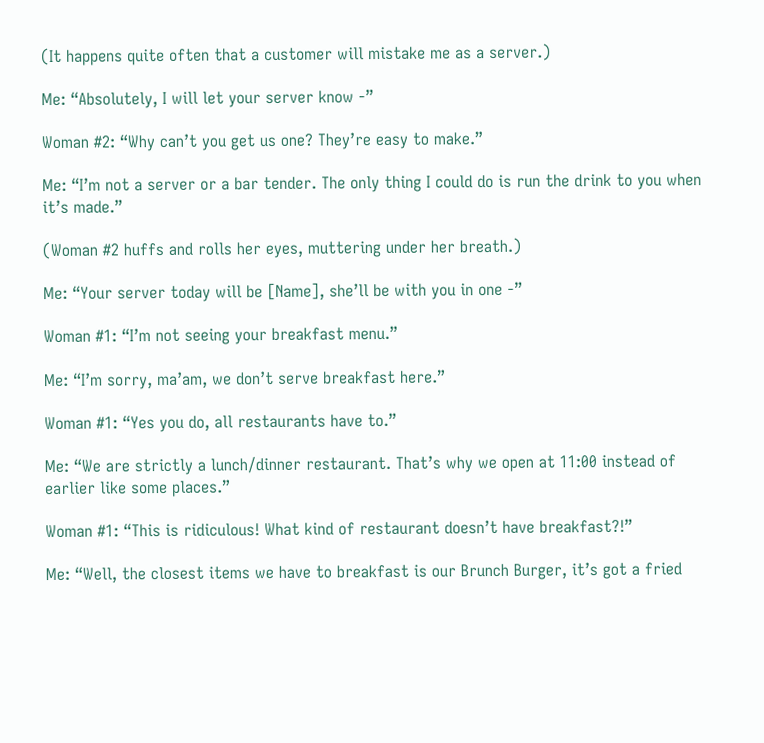(It happens quite often that a customer will mistake me as a server.)

Me: “Absolutely, I will let your server know -”

Woman #2: “Why can’t you get us one? They’re easy to make.”

Me: “I’m not a server or a bar tender. The only thing I could do is run the drink to you when it’s made.”

(Woman #2 huffs and rolls her eyes, muttering under her breath.)

Me: “Your server today will be [Name], she’ll be with you in one -”

Woman #1: “I’m not seeing your breakfast menu.”

Me: “I’m sorry, ma’am, we don’t serve breakfast here.”

Woman #1: “Yes you do, all restaurants have to.”

Me: “We are strictly a lunch/dinner restaurant. That’s why we open at 11:00 instead of earlier like some places.”

Woman #1: “This is ridiculous! What kind of restaurant doesn’t have breakfast?!”

Me: “Well, the closest items we have to breakfast is our Brunch Burger, it’s got a fried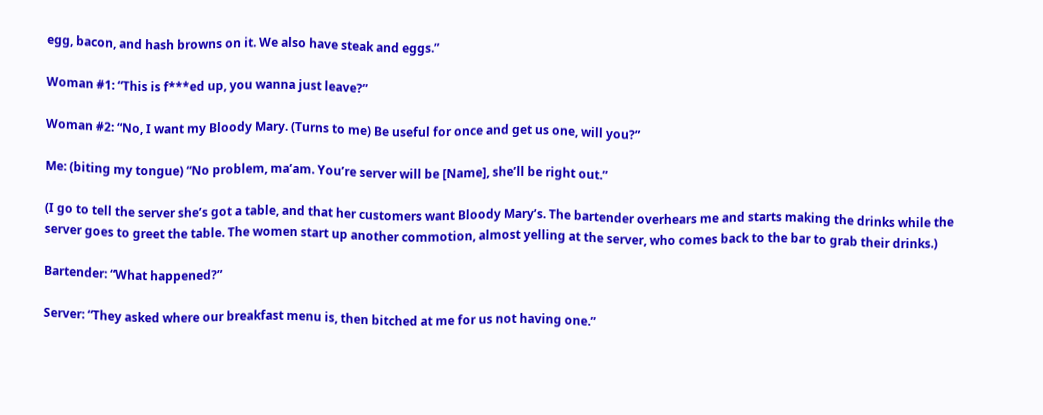egg, bacon, and hash browns on it. We also have steak and eggs.”

Woman #1: “This is f***ed up, you wanna just leave?”

Woman #2: “No, I want my Bloody Mary. (Turns to me) Be useful for once and get us one, will you?”

Me: (biting my tongue) “No problem, ma’am. You’re server will be [Name], she’ll be right out.”

(I go to tell the server she’s got a table, and that her customers want Bloody Mary’s. The bartender overhears me and starts making the drinks while the server goes to greet the table. The women start up another commotion, almost yelling at the server, who comes back to the bar to grab their drinks.)

Bartender: “What happened?”

Server: “They asked where our breakfast menu is, then bitched at me for us not having one.”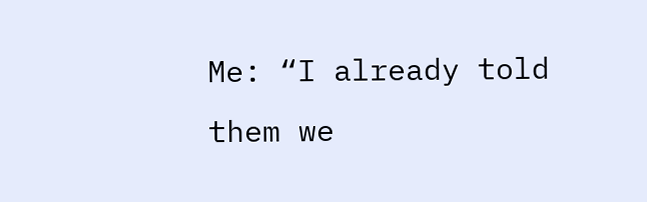Me: “I already told them we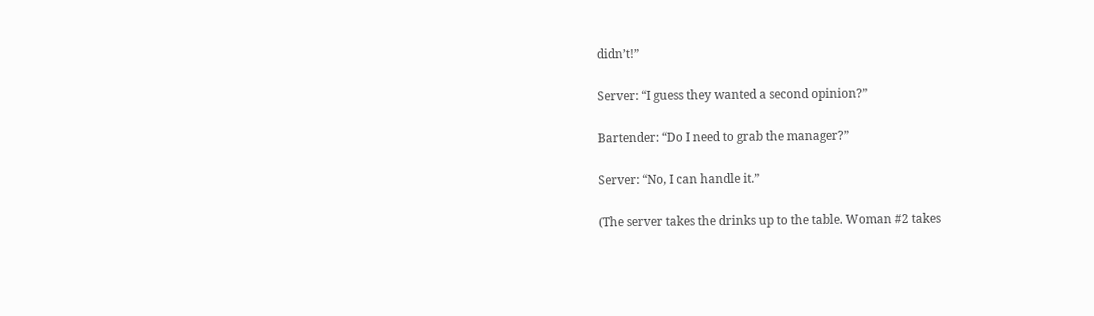didn’t!”

Server: “I guess they wanted a second opinion?”

Bartender: “Do I need to grab the manager?”

Server: “No, I can handle it.”

(The server takes the drinks up to the table. Woman #2 takes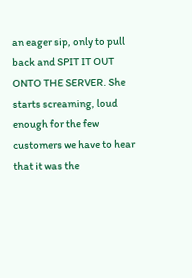an eager sip, only to pull back and SPIT IT OUT ONTO THE SERVER. She starts screaming, loud enough for the few customers we have to hear that it was the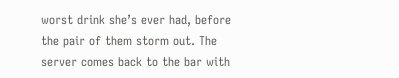worst drink she’s ever had, before the pair of them storm out. The server comes back to the bar with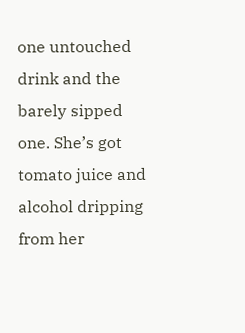one untouched drink and the barely sipped one. She’s got tomato juice and alcohol dripping from her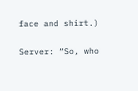face and shirt.)

Server: “So, who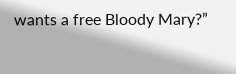wants a free Bloody Mary?”